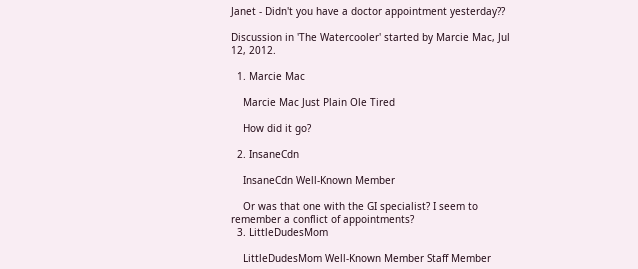Janet - Didn't you have a doctor appointment yesterday??

Discussion in 'The Watercooler' started by Marcie Mac, Jul 12, 2012.

  1. Marcie Mac

    Marcie Mac Just Plain Ole Tired

    How did it go?

  2. InsaneCdn

    InsaneCdn Well-Known Member

    Or was that one with the GI specialist? I seem to remember a conflict of appointments?
  3. LittleDudesMom

    LittleDudesMom Well-Known Member Staff Member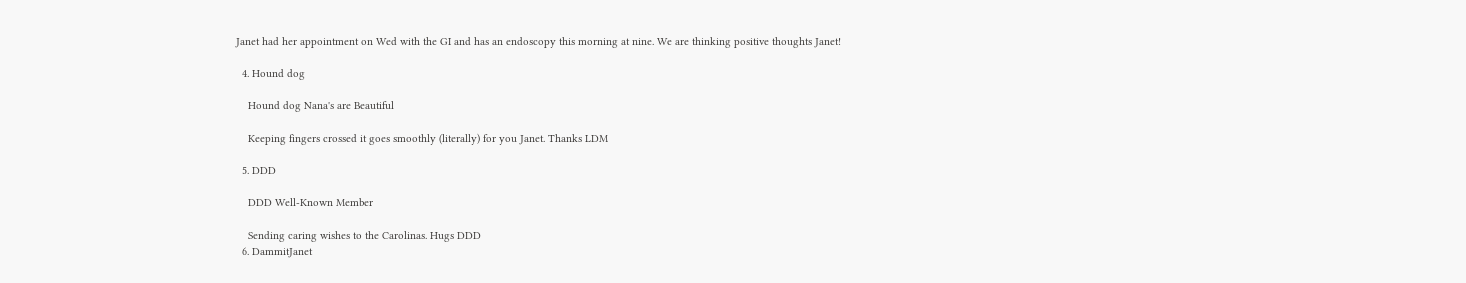Janet had her appointment on Wed with the GI and has an endoscopy this morning at nine. We are thinking positive thoughts Janet!

  4. Hound dog

    Hound dog Nana's are Beautiful

    Keeping fingers crossed it goes smoothly (literally) for you Janet. Thanks LDM

  5. DDD

    DDD Well-Known Member

    Sending caring wishes to the Carolinas. Hugs DDD
  6. DammitJanet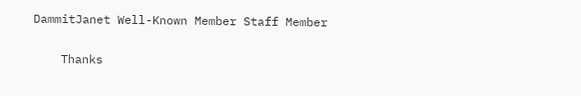DammitJanet Well-Known Member Staff Member

    Thanks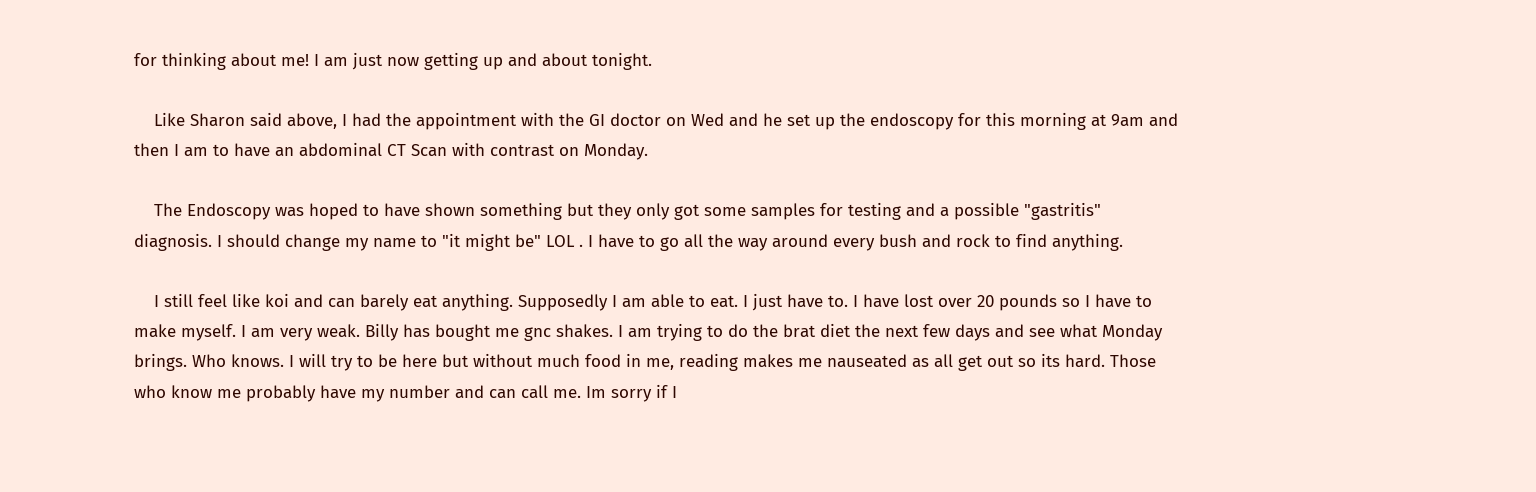for thinking about me! I am just now getting up and about tonight.

    Like Sharon said above, I had the appointment with the GI doctor on Wed and he set up the endoscopy for this morning at 9am and then I am to have an abdominal CT Scan with contrast on Monday.

    The Endoscopy was hoped to have shown something but they only got some samples for testing and a possible "gastritis" diagnosis. I should change my name to "it might be" LOL . I have to go all the way around every bush and rock to find anything.

    I still feel like koi and can barely eat anything. Supposedly I am able to eat. I just have to. I have lost over 20 pounds so I have to make myself. I am very weak. Billy has bought me gnc shakes. I am trying to do the brat diet the next few days and see what Monday brings. Who knows. I will try to be here but without much food in me, reading makes me nauseated as all get out so its hard. Those who know me probably have my number and can call me. Im sorry if I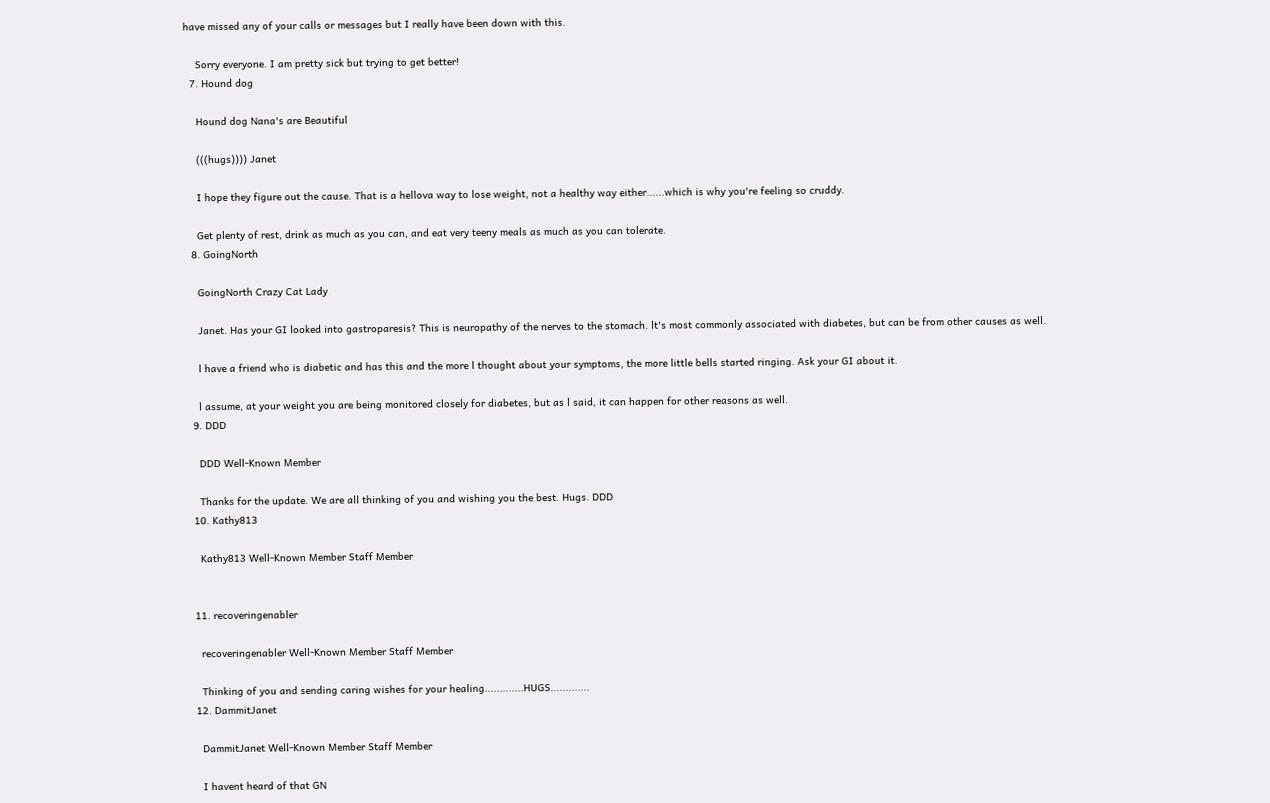have missed any of your calls or messages but I really have been down with this.

    Sorry everyone. I am pretty sick but trying to get better!
  7. Hound dog

    Hound dog Nana's are Beautiful

    (((hugs)))) Janet

    I hope they figure out the cause. That is a hellova way to lose weight, not a healthy way either......which is why you're feeling so cruddy.

    Get plenty of rest, drink as much as you can, and eat very teeny meals as much as you can tolerate.
  8. GoingNorth

    GoingNorth Crazy Cat Lady

    Janet. Has your GI looked into gastroparesis? This is neuropathy of the nerves to the stomach. lt's most commonly associated with diabetes, but can be from other causes as well.

    l have a friend who is diabetic and has this and the more l thought about your symptoms, the more little bells started ringing. Ask your GI about it.

    l assume, at your weight you are being monitored closely for diabetes, but as l said, it can happen for other reasons as well.
  9. DDD

    DDD Well-Known Member

    Thanks for the update. We are all thinking of you and wishing you the best. Hugs. DDD
  10. Kathy813

    Kathy813 Well-Known Member Staff Member


  11. recoveringenabler

    recoveringenabler Well-Known Member Staff Member

    Thinking of you and sending caring wishes for your healing.............HUGS.............
  12. DammitJanet

    DammitJanet Well-Known Member Staff Member

    I havent heard of that GN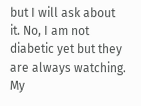but I will ask about it. No, I am not diabetic yet but they are always watching. My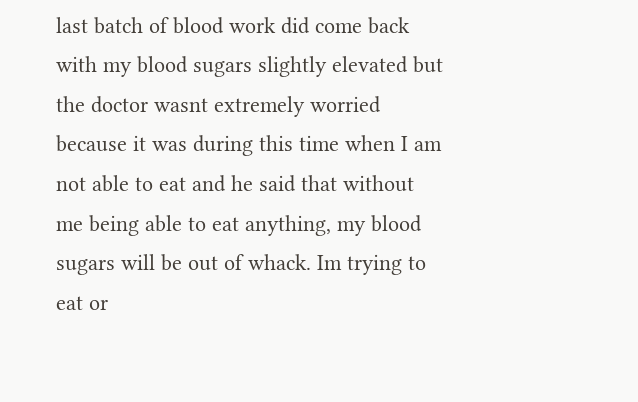last batch of blood work did come back with my blood sugars slightly elevated but the doctor wasnt extremely worried because it was during this time when I am not able to eat and he said that without me being able to eat anything, my blood sugars will be out of whack. Im trying to eat or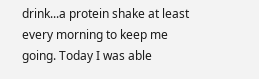drink...a protein shake at least every morning to keep me going. Today I was able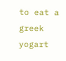to eat a greek yogart